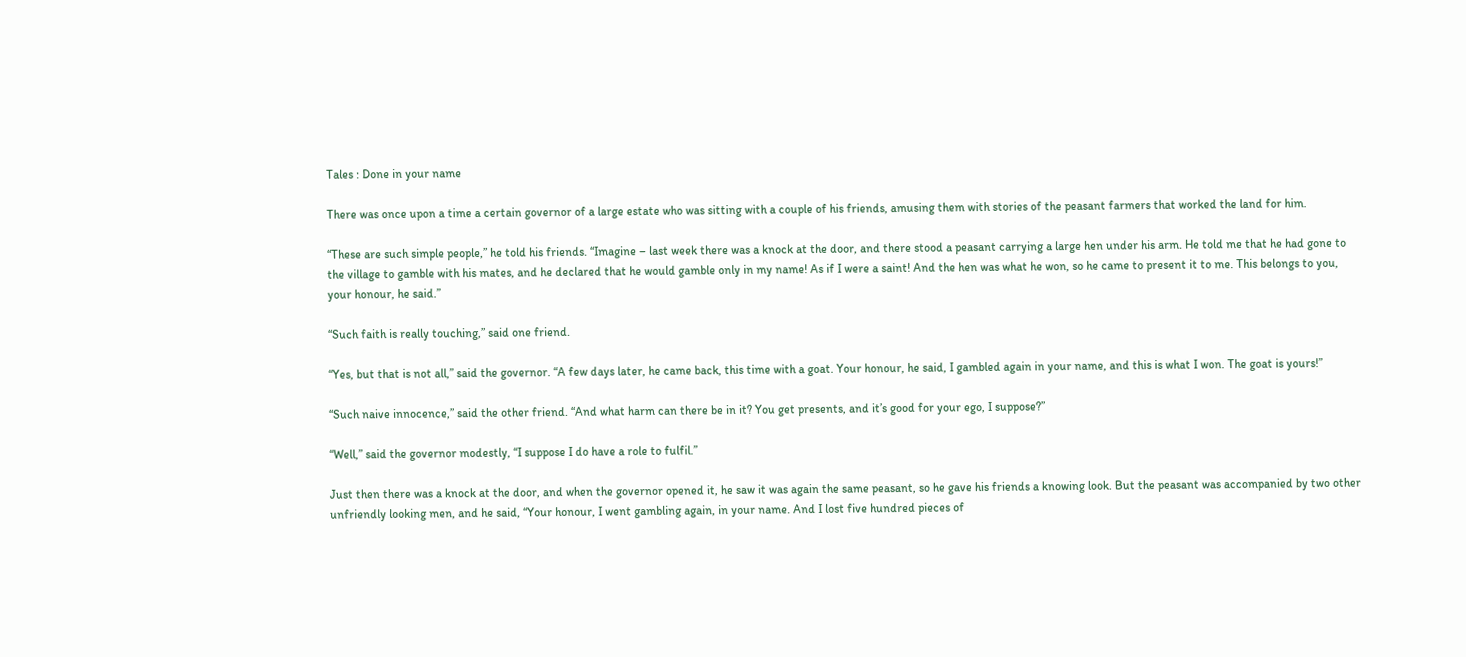Tales : Done in your name

There was once upon a time a certain governor of a large estate who was sitting with a couple of his friends, amusing them with stories of the peasant farmers that worked the land for him.

“These are such simple people,” he told his friends. “Imagine – last week there was a knock at the door, and there stood a peasant carrying a large hen under his arm. He told me that he had gone to the village to gamble with his mates, and he declared that he would gamble only in my name! As if I were a saint! And the hen was what he won, so he came to present it to me. This belongs to you, your honour, he said.”

“Such faith is really touching,” said one friend.

“Yes, but that is not all,” said the governor. “A few days later, he came back, this time with a goat. Your honour, he said, I gambled again in your name, and this is what I won. The goat is yours!”

“Such naive innocence,” said the other friend. “And what harm can there be in it? You get presents, and it’s good for your ego, I suppose?”

“Well,” said the governor modestly, “I suppose I do have a role to fulfil.”

Just then there was a knock at the door, and when the governor opened it, he saw it was again the same peasant, so he gave his friends a knowing look. But the peasant was accompanied by two other unfriendly looking men, and he said, “Your honour, I went gambling again, in your name. And I lost five hundred pieces of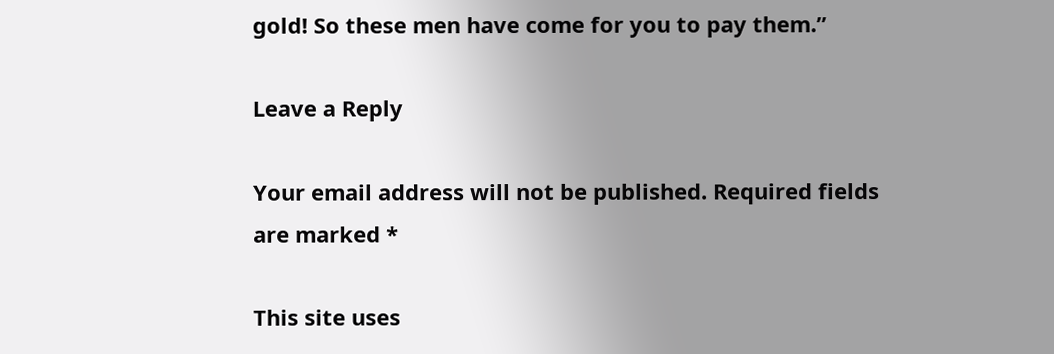gold! So these men have come for you to pay them.”

Leave a Reply

Your email address will not be published. Required fields are marked *

This site uses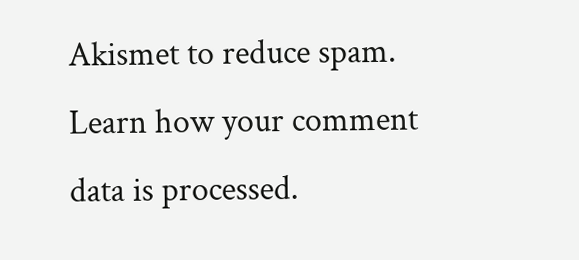Akismet to reduce spam. Learn how your comment data is processed.